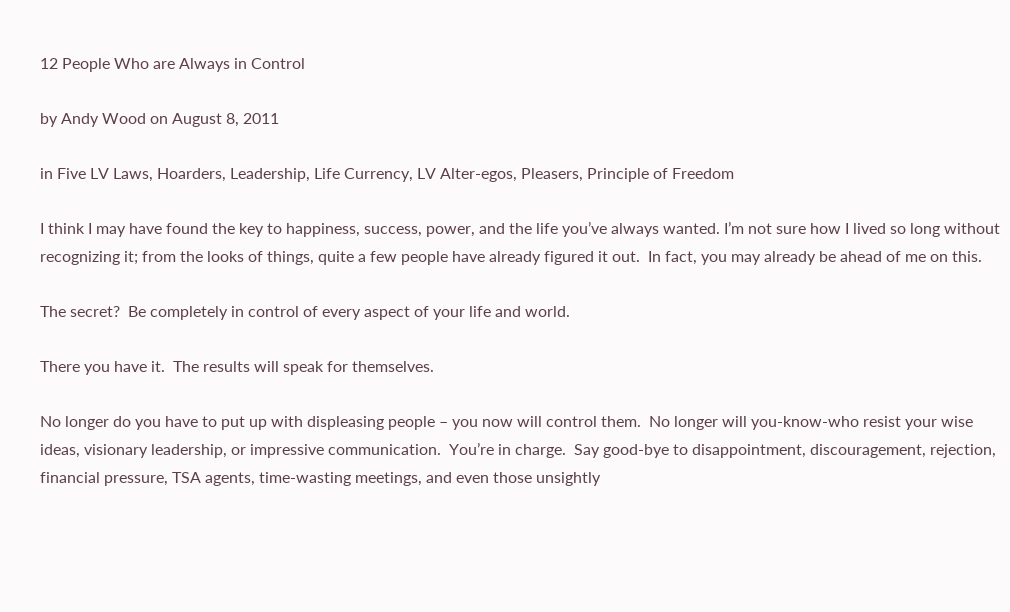12 People Who are Always in Control

by Andy Wood on August 8, 2011

in Five LV Laws, Hoarders, Leadership, Life Currency, LV Alter-egos, Pleasers, Principle of Freedom

I think I may have found the key to happiness, success, power, and the life you’ve always wanted. I’m not sure how I lived so long without recognizing it; from the looks of things, quite a few people have already figured it out.  In fact, you may already be ahead of me on this.

The secret?  Be completely in control of every aspect of your life and world.

There you have it.  The results will speak for themselves.

No longer do you have to put up with displeasing people – you now will control them.  No longer will you-know-who resist your wise ideas, visionary leadership, or impressive communication.  You’re in charge.  Say good-bye to disappointment, discouragement, rejection, financial pressure, TSA agents, time-wasting meetings, and even those unsightly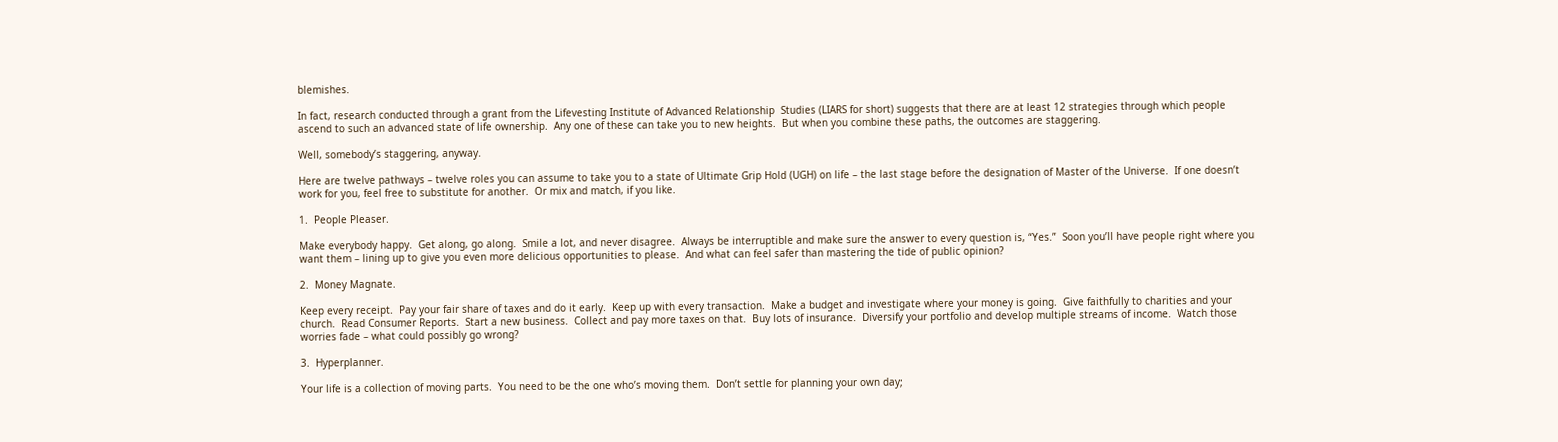blemishes.

In fact, research conducted through a grant from the Lifevesting Institute of Advanced Relationship  Studies (LIARS for short) suggests that there are at least 12 strategies through which people ascend to such an advanced state of life ownership.  Any one of these can take you to new heights.  But when you combine these paths, the outcomes are staggering.

Well, somebody’s staggering, anyway.

Here are twelve pathways – twelve roles you can assume to take you to a state of Ultimate Grip Hold (UGH) on life – the last stage before the designation of Master of the Universe.  If one doesn’t work for you, feel free to substitute for another.  Or mix and match, if you like.

1.  People Pleaser.

Make everybody happy.  Get along, go along.  Smile a lot, and never disagree.  Always be interruptible and make sure the answer to every question is, “Yes.”  Soon you’ll have people right where you want them – lining up to give you even more delicious opportunities to please.  And what can feel safer than mastering the tide of public opinion?

2.  Money Magnate.

Keep every receipt.  Pay your fair share of taxes and do it early.  Keep up with every transaction.  Make a budget and investigate where your money is going.  Give faithfully to charities and your church.  Read Consumer Reports.  Start a new business.  Collect and pay more taxes on that.  Buy lots of insurance.  Diversify your portfolio and develop multiple streams of income.  Watch those worries fade – what could possibly go wrong?

3.  Hyperplanner.

Your life is a collection of moving parts.  You need to be the one who’s moving them.  Don’t settle for planning your own day;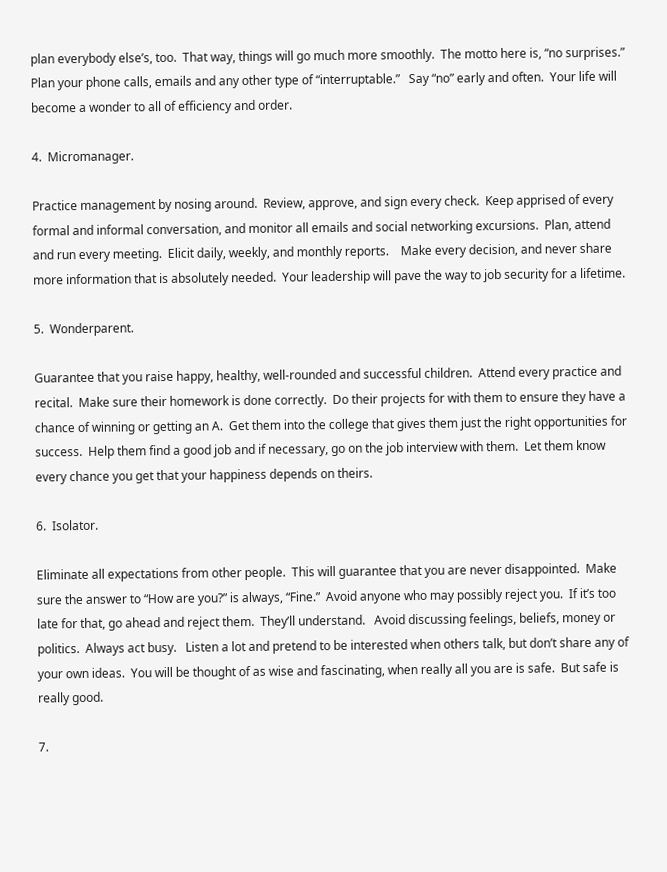plan everybody else’s, too.  That way, things will go much more smoothly.  The motto here is, “no surprises.”  Plan your phone calls, emails and any other type of “interruptable.”   Say “no” early and often.  Your life will become a wonder to all of efficiency and order.

4.  Micromanager.

Practice management by nosing around.  Review, approve, and sign every check.  Keep apprised of every formal and informal conversation, and monitor all emails and social networking excursions.  Plan, attend and run every meeting.  Elicit daily, weekly, and monthly reports.    Make every decision, and never share more information that is absolutely needed.  Your leadership will pave the way to job security for a lifetime.

5.  Wonderparent.

Guarantee that you raise happy, healthy, well-rounded and successful children.  Attend every practice and recital.  Make sure their homework is done correctly.  Do their projects for with them to ensure they have a chance of winning or getting an A.  Get them into the college that gives them just the right opportunities for success.  Help them find a good job and if necessary, go on the job interview with them.  Let them know every chance you get that your happiness depends on theirs.

6.  Isolator.

Eliminate all expectations from other people.  This will guarantee that you are never disappointed.  Make sure the answer to “How are you?” is always, “Fine.”  Avoid anyone who may possibly reject you.  If it’s too late for that, go ahead and reject them.  They’ll understand.   Avoid discussing feelings, beliefs, money or politics.  Always act busy.   Listen a lot and pretend to be interested when others talk, but don’t share any of your own ideas.  You will be thought of as wise and fascinating, when really all you are is safe.  But safe is really good.

7.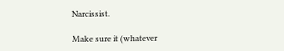Narcissist.

Make sure it (whatever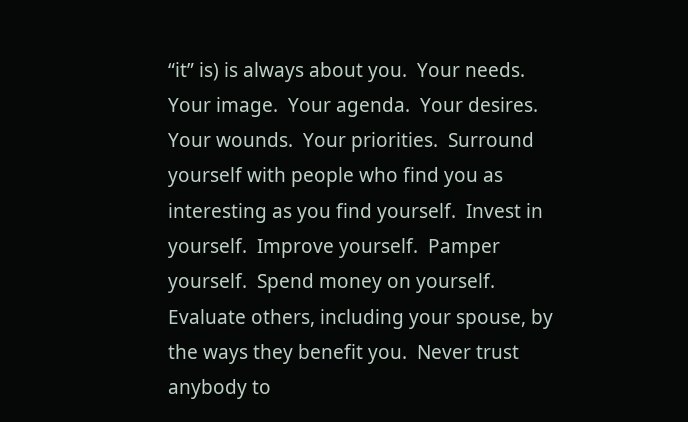“it” is) is always about you.  Your needs.  Your image.  Your agenda.  Your desires.  Your wounds.  Your priorities.  Surround yourself with people who find you as interesting as you find yourself.  Invest in yourself.  Improve yourself.  Pamper yourself.  Spend money on yourself.  Evaluate others, including your spouse, by the ways they benefit you.  Never trust anybody to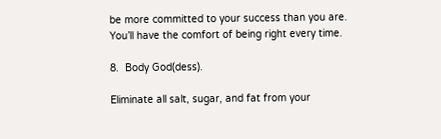be more committed to your success than you are.  You’ll have the comfort of being right every time.

8.  Body God(dess).

Eliminate all salt, sugar, and fat from your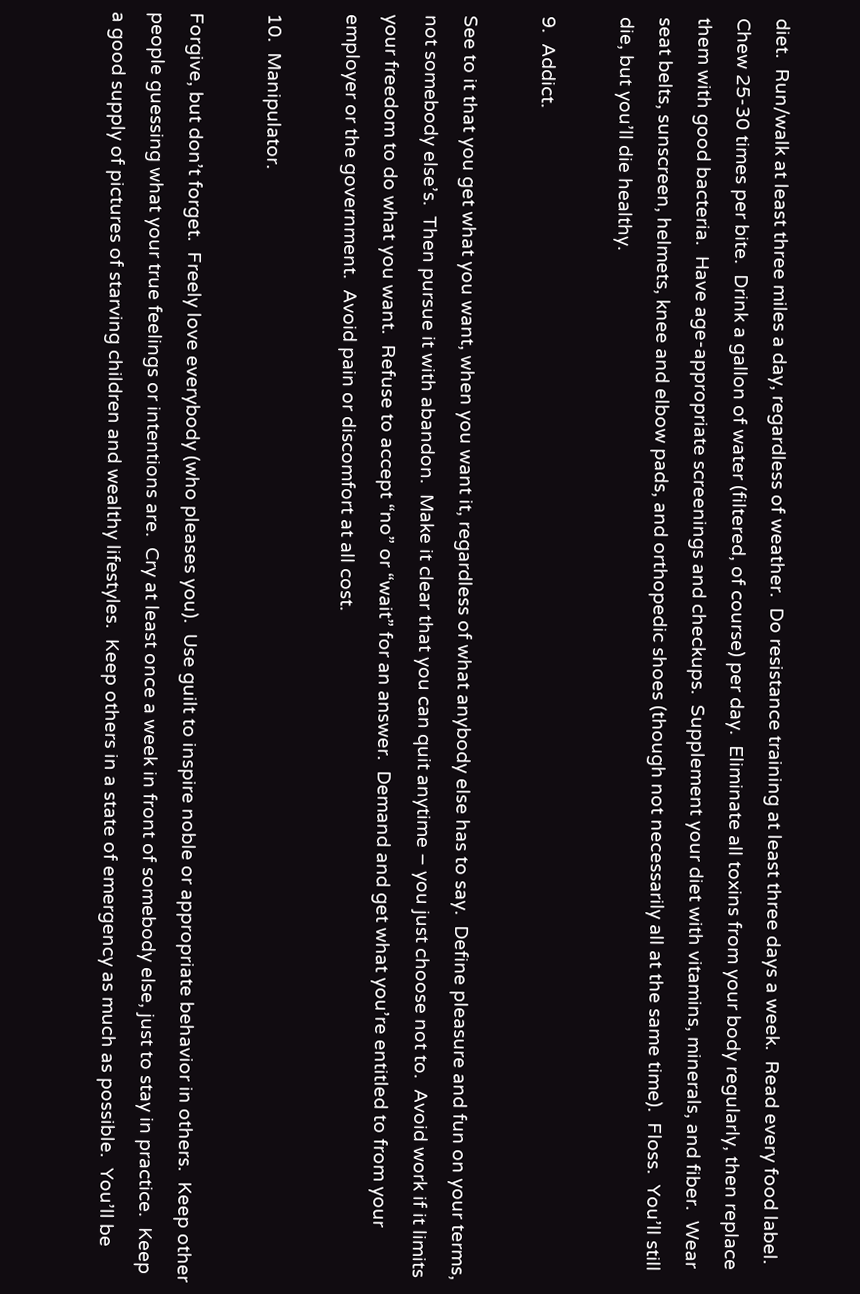diet.  Run/walk at least three miles a day, regardless of weather.  Do resistance training at least three days a week.  Read every food label.  Chew 25-30 times per bite.  Drink a gallon of water (filtered, of course) per day.  Eliminate all toxins from your body regularly, then replace them with good bacteria.  Have age-appropriate screenings and checkups.  Supplement your diet with vitamins, minerals, and fiber.  Wear seat belts, sunscreen, helmets, knee and elbow pads, and orthopedic shoes (though not necessarily all at the same time).  Floss.  You’ll still die, but you’ll die healthy.

9.  Addict.

See to it that you get what you want, when you want it, regardless of what anybody else has to say.  Define pleasure and fun on your terms, not somebody else’s.  Then pursue it with abandon.  Make it clear that you can quit anytime – you just choose not to.  Avoid work if it limits your freedom to do what you want.  Refuse to accept “no” or “wait” for an answer.  Demand and get what you’re entitled to from your employer or the government.  Avoid pain or discomfort at all cost.

10.  Manipulator.

Forgive, but don’t forget.  Freely love everybody (who pleases you).  Use guilt to inspire noble or appropriate behavior in others.  Keep other people guessing what your true feelings or intentions are.  Cry at least once a week in front of somebody else, just to stay in practice.  Keep a good supply of pictures of starving children and wealthy lifestyles.  Keep others in a state of emergency as much as possible.  You’ll be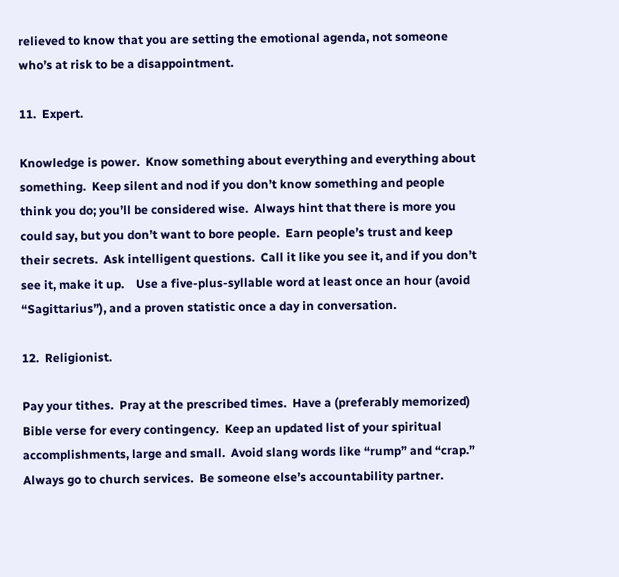relieved to know that you are setting the emotional agenda, not someone who’s at risk to be a disappointment.

11.  Expert.

Knowledge is power.  Know something about everything and everything about something.  Keep silent and nod if you don’t know something and people think you do; you’ll be considered wise.  Always hint that there is more you could say, but you don’t want to bore people.  Earn people’s trust and keep their secrets.  Ask intelligent questions.  Call it like you see it, and if you don’t see it, make it up.    Use a five-plus-syllable word at least once an hour (avoid “Sagittarius”), and a proven statistic once a day in conversation.

12.  Religionist.

Pay your tithes.  Pray at the prescribed times.  Have a (preferably memorized) Bible verse for every contingency.  Keep an updated list of your spiritual accomplishments, large and small.  Avoid slang words like “rump” and “crap.”  Always go to church services.  Be someone else’s accountability partner.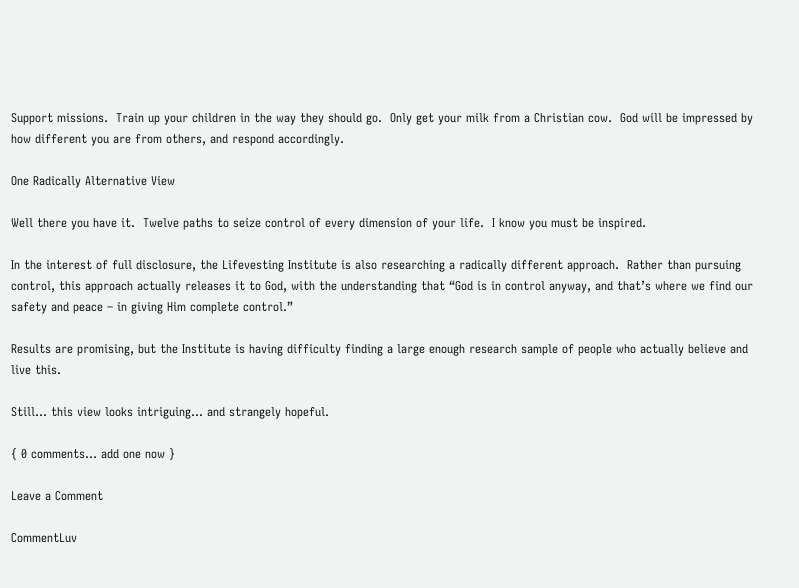Support missions.  Train up your children in the way they should go.  Only get your milk from a Christian cow.  God will be impressed by how different you are from others, and respond accordingly.

One Radically Alternative View

Well there you have it.  Twelve paths to seize control of every dimension of your life.  I know you must be inspired.

In the interest of full disclosure, the Lifevesting Institute is also researching a radically different approach.  Rather than pursuing control, this approach actually releases it to God, with the understanding that “God is in control anyway, and that’s where we find our safety and peace – in giving Him complete control.”

Results are promising, but the Institute is having difficulty finding a large enough research sample of people who actually believe and live this.

Still… this view looks intriguing… and strangely hopeful.

{ 0 comments… add one now }

Leave a Comment

CommentLuv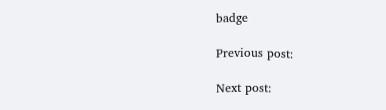badge

Previous post:

Next post: